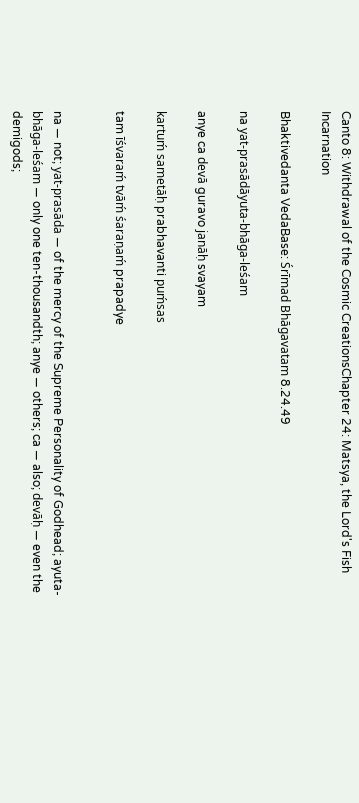Canto 8: Withdrawal of the Cosmic CreationsChapter 24: Matsya, the Lord's Fish Incarnation

Bhaktivedanta VedaBase: Śrīmad Bhāgavatam 8.24.49

na yat-prasādāyuta-bhāga-leśam

anye ca devā guravo janāḥ svayam

kartuḿ sametāḥ prabhavanti puḿsas

tam īśvaraḿ tvāḿ śaraṇaḿ prapadye


na — not; yat-prasāda — of the mercy of the Supreme Personality of Godhead; ayuta-bhāga-leśam — only one ten-thousandth; anye — others; ca — also; devāḥ — even the demigods;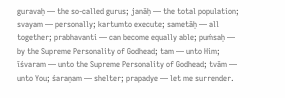guravaḥ — the so-called gurus; janāḥ — the total population; svayam — personally; kartumto execute; sametāḥ — all together; prabhavanti — can become equally able; puḿsaḥ — by the Supreme Personality of Godhead; tam — unto Him; īśvaram — unto the Supreme Personality of Godhead; tvām — unto You; śaraṇam — shelter; prapadye — let me surrender.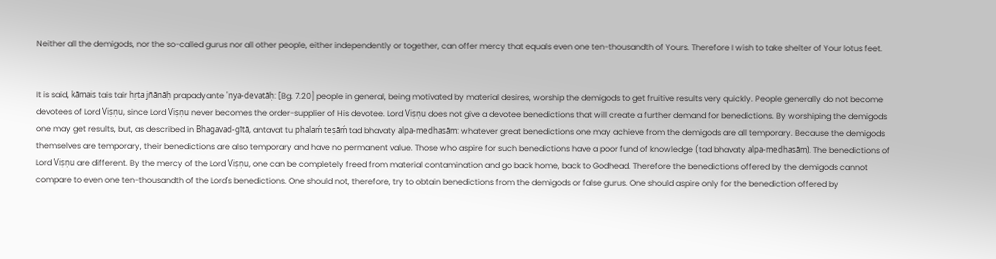Neither all the demigods, nor the so-called gurus nor all other people, either independently or together, can offer mercy that equals even one ten-thousandth of Yours. Therefore I wish to take shelter of Your lotus feet.


It is said, kāmais tais tair hṛta jñānāḥ prapadyante 'nya-devatāḥ: [Bg. 7.20] people in general, being motivated by material desires, worship the demigods to get fruitive results very quickly. People generally do not become devotees of Lord Viṣṇu, since Lord Viṣṇu never becomes the order-supplier of His devotee. Lord Viṣṇu does not give a devotee benedictions that will create a further demand for benedictions. By worshiping the demigods one may get results, but, as described in Bhagavad-gītā, antavat tu phalaḿ teṣāḿ tad bhavaty alpa-medhasām: whatever great benedictions one may achieve from the demigods are all temporary. Because the demigods themselves are temporary, their benedictions are also temporary and have no permanent value. Those who aspire for such benedictions have a poor fund of knowledge (tad bhavaty alpa-medhasām). The benedictions of Lord Viṣṇu are different. By the mercy of the Lord Viṣṇu, one can be completely freed from material contamination and go back home, back to Godhead. Therefore the benedictions offered by the demigods cannot compare to even one ten-thousandth of the Lord's benedictions. One should not, therefore, try to obtain benedictions from the demigods or false gurus. One should aspire only for the benediction offered by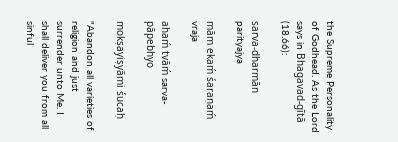the Supreme Personality of Godhead. As the Lord says in Bhagavad-gītā (18.66):

sarva-dharmān parityajya

mām ekaḿ śaraṇaḿ vraja

ahaḿ tvāḿ sarva-pāpebhyo

mokṣayiṣyāmi śucaḥ

"Abandon all varieties of religion and just surrender unto Me. I shall deliver you from all sinful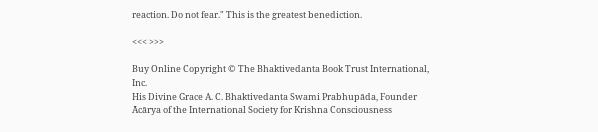reaction. Do not fear." This is the greatest benediction.

<<< >>>

Buy Online Copyright © The Bhaktivedanta Book Trust International, Inc.
His Divine Grace A. C. Bhaktivedanta Swami Prabhupāda, Founder Ācārya of the International Society for Krishna Consciousness